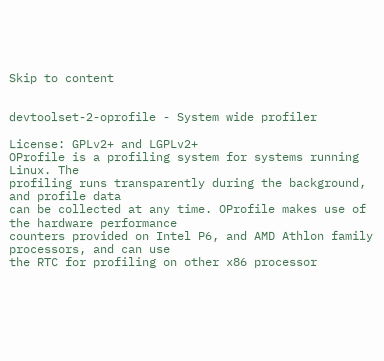Skip to content


devtoolset-2-oprofile - System wide profiler

License: GPLv2+ and LGPLv2+
OProfile is a profiling system for systems running Linux. The
profiling runs transparently during the background, and profile data
can be collected at any time. OProfile makes use of the hardware performance
counters provided on Intel P6, and AMD Athlon family processors, and can use
the RTC for profiling on other x86 processor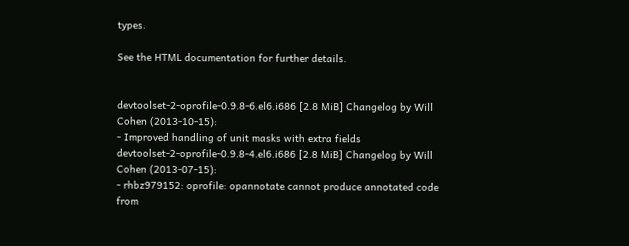types.

See the HTML documentation for further details.


devtoolset-2-oprofile-0.9.8-6.el6.i686 [2.8 MiB] Changelog by Will Cohen (2013-10-15):
- Improved handling of unit masks with extra fields
devtoolset-2-oprofile-0.9.8-4.el6.i686 [2.8 MiB] Changelog by Will Cohen (2013-07-15):
- rhbz979152: oprofile: opannotate cannot produce annotated code from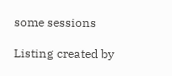some sessions

Listing created by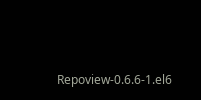Repoview-0.6.6-1.el6